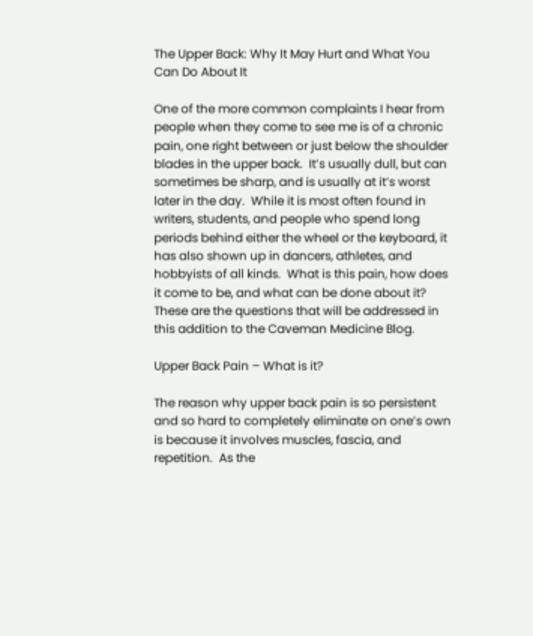The Upper Back: Why It May Hurt and What You Can Do About It

One of the more common complaints I hear from people when they come to see me is of a chronic pain, one right between or just below the shoulder blades in the upper back.  It’s usually dull, but can sometimes be sharp, and is usually at it’s worst later in the day.  While it is most often found in writers, students, and people who spend long periods behind either the wheel or the keyboard, it has also shown up in dancers, athletes, and hobbyists of all kinds.  What is this pain, how does it come to be, and what can be done about it?  These are the questions that will be addressed in this addition to the Caveman Medicine Blog.

Upper Back Pain – What is it?

The reason why upper back pain is so persistent and so hard to completely eliminate on one’s own is because it involves muscles, fascia, and repetition.  As the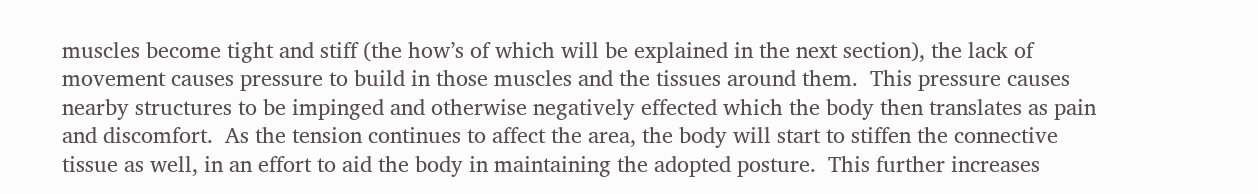muscles become tight and stiff (the how’s of which will be explained in the next section), the lack of movement causes pressure to build in those muscles and the tissues around them.  This pressure causes nearby structures to be impinged and otherwise negatively effected which the body then translates as pain and discomfort.  As the tension continues to affect the area, the body will start to stiffen the connective tissue as well, in an effort to aid the body in maintaining the adopted posture.  This further increases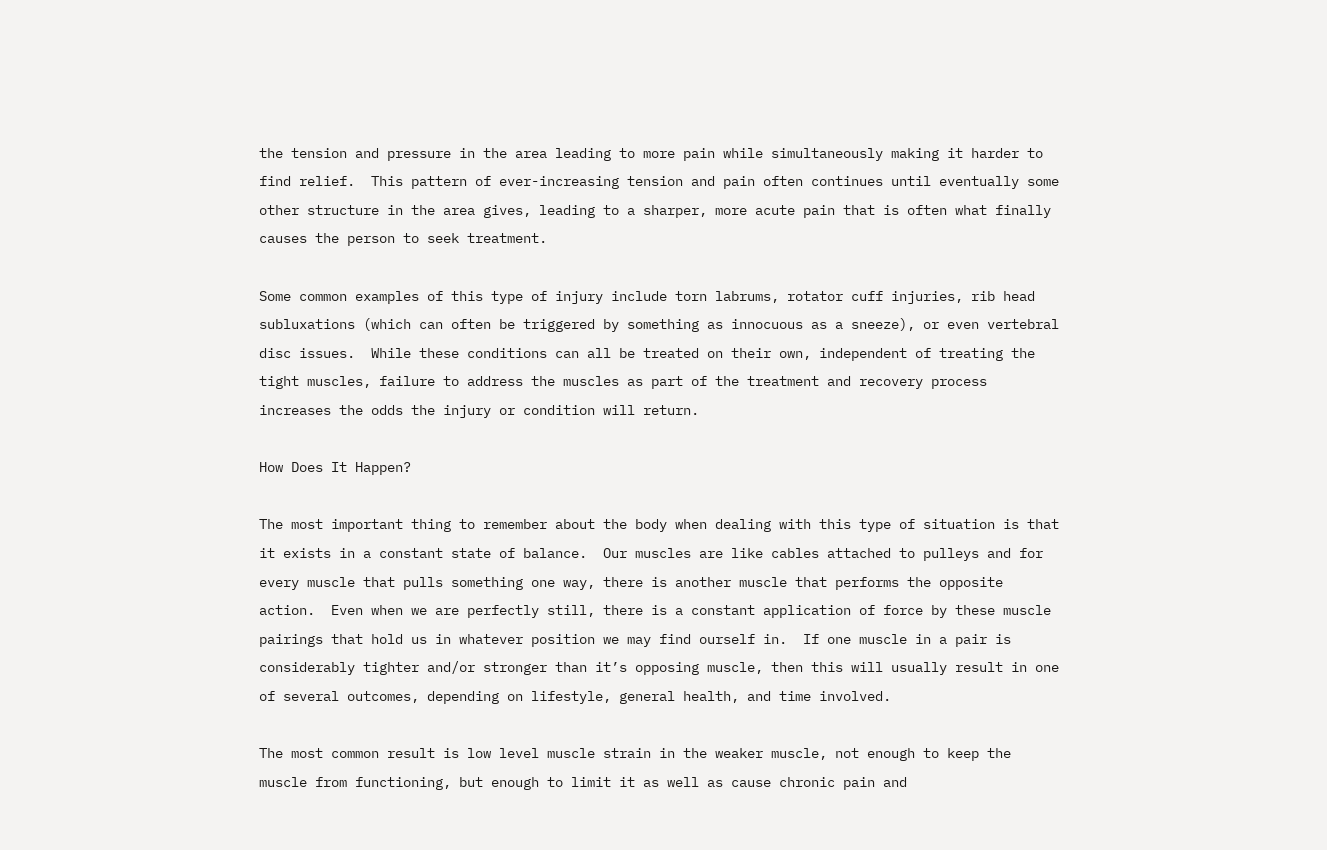the tension and pressure in the area leading to more pain while simultaneously making it harder to find relief.  This pattern of ever-increasing tension and pain often continues until eventually some other structure in the area gives, leading to a sharper, more acute pain that is often what finally causes the person to seek treatment.

Some common examples of this type of injury include torn labrums, rotator cuff injuries, rib head subluxations (which can often be triggered by something as innocuous as a sneeze), or even vertebral disc issues.  While these conditions can all be treated on their own, independent of treating the tight muscles, failure to address the muscles as part of the treatment and recovery process increases the odds the injury or condition will return.

How Does It Happen?

The most important thing to remember about the body when dealing with this type of situation is that it exists in a constant state of balance.  Our muscles are like cables attached to pulleys and for every muscle that pulls something one way, there is another muscle that performs the opposite action.  Even when we are perfectly still, there is a constant application of force by these muscle pairings that hold us in whatever position we may find ourself in.  If one muscle in a pair is considerably tighter and/or stronger than it’s opposing muscle, then this will usually result in one of several outcomes, depending on lifestyle, general health, and time involved.

The most common result is low level muscle strain in the weaker muscle, not enough to keep the muscle from functioning, but enough to limit it as well as cause chronic pain and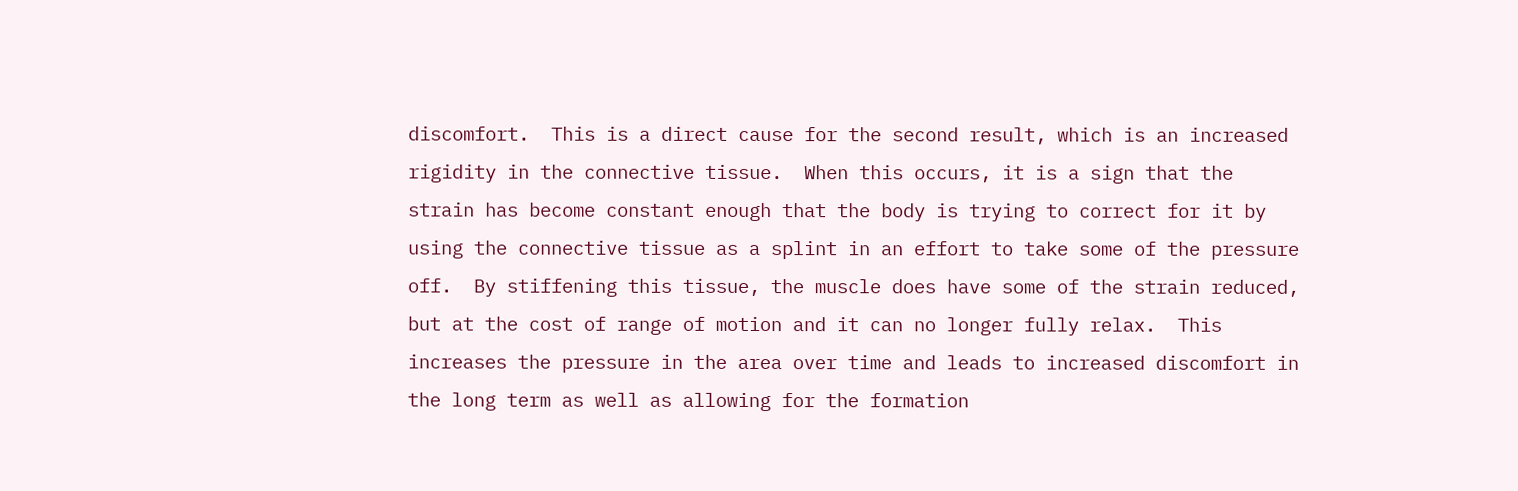discomfort.  This is a direct cause for the second result, which is an increased rigidity in the connective tissue.  When this occurs, it is a sign that the strain has become constant enough that the body is trying to correct for it by using the connective tissue as a splint in an effort to take some of the pressure off.  By stiffening this tissue, the muscle does have some of the strain reduced, but at the cost of range of motion and it can no longer fully relax.  This increases the pressure in the area over time and leads to increased discomfort in the long term as well as allowing for the formation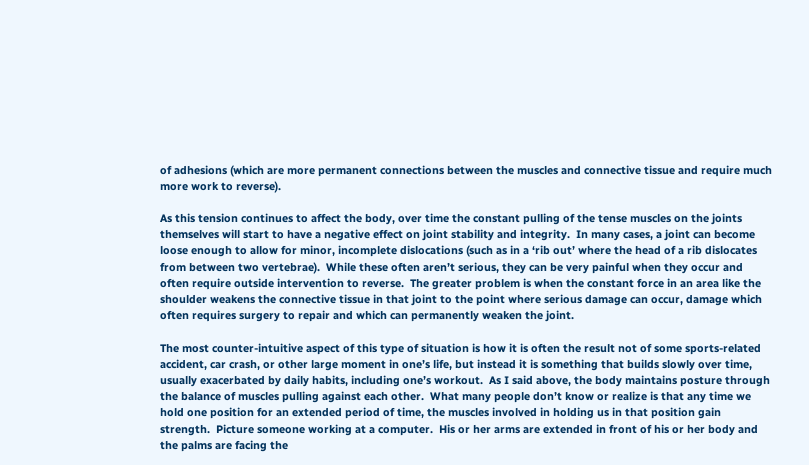of adhesions (which are more permanent connections between the muscles and connective tissue and require much more work to reverse).

As this tension continues to affect the body, over time the constant pulling of the tense muscles on the joints themselves will start to have a negative effect on joint stability and integrity.  In many cases, a joint can become loose enough to allow for minor, incomplete dislocations (such as in a ‘rib out’ where the head of a rib dislocates from between two vertebrae).  While these often aren’t serious, they can be very painful when they occur and often require outside intervention to reverse.  The greater problem is when the constant force in an area like the shoulder weakens the connective tissue in that joint to the point where serious damage can occur, damage which often requires surgery to repair and which can permanently weaken the joint.

The most counter-intuitive aspect of this type of situation is how it is often the result not of some sports-related accident, car crash, or other large moment in one’s life, but instead it is something that builds slowly over time, usually exacerbated by daily habits, including one’s workout.  As I said above, the body maintains posture through the balance of muscles pulling against each other.  What many people don’t know or realize is that any time we hold one position for an extended period of time, the muscles involved in holding us in that position gain strength.  Picture someone working at a computer.  His or her arms are extended in front of his or her body and the palms are facing the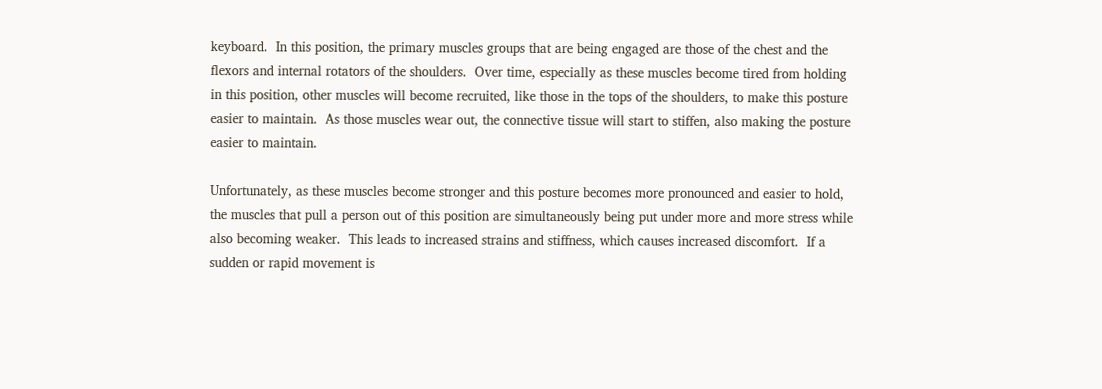keyboard.  In this position, the primary muscles groups that are being engaged are those of the chest and the flexors and internal rotators of the shoulders.  Over time, especially as these muscles become tired from holding in this position, other muscles will become recruited, like those in the tops of the shoulders, to make this posture easier to maintain.  As those muscles wear out, the connective tissue will start to stiffen, also making the posture easier to maintain.

Unfortunately, as these muscles become stronger and this posture becomes more pronounced and easier to hold, the muscles that pull a person out of this position are simultaneously being put under more and more stress while also becoming weaker.  This leads to increased strains and stiffness, which causes increased discomfort.  If a sudden or rapid movement is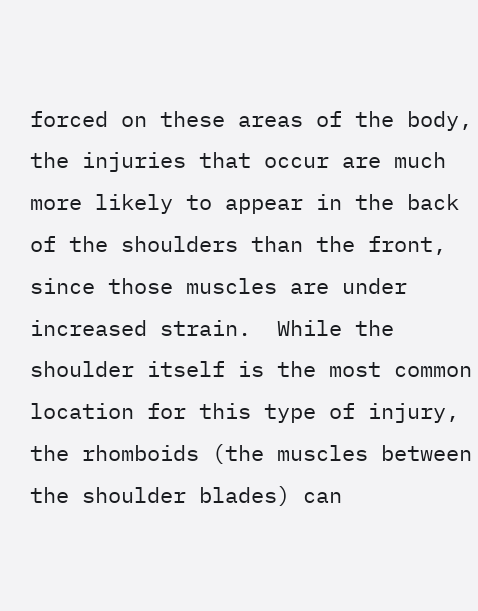forced on these areas of the body, the injuries that occur are much more likely to appear in the back of the shoulders than the front, since those muscles are under increased strain.  While the shoulder itself is the most common location for this type of injury, the rhomboids (the muscles between the shoulder blades) can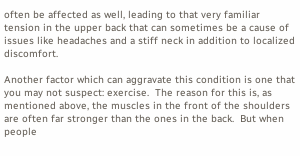often be affected as well, leading to that very familiar tension in the upper back that can sometimes be a cause of issues like headaches and a stiff neck in addition to localized discomfort.

Another factor which can aggravate this condition is one that you may not suspect: exercise.  The reason for this is, as mentioned above, the muscles in the front of the shoulders are often far stronger than the ones in the back.  But when people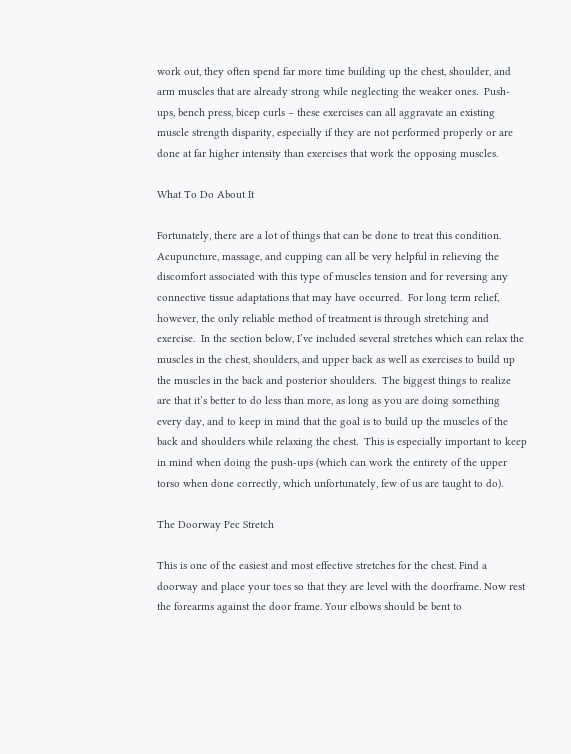work out, they often spend far more time building up the chest, shoulder, and arm muscles that are already strong while neglecting the weaker ones.  Push-ups, bench press, bicep curls – these exercises can all aggravate an existing muscle strength disparity, especially if they are not performed properly or are done at far higher intensity than exercises that work the opposing muscles.

What To Do About It

Fortunately, there are a lot of things that can be done to treat this condition.  Acupuncture, massage, and cupping can all be very helpful in relieving the discomfort associated with this type of muscles tension and for reversing any connective tissue adaptations that may have occurred.  For long term relief, however, the only reliable method of treatment is through stretching and exercise.  In the section below, I’ve included several stretches which can relax the muscles in the chest, shoulders, and upper back as well as exercises to build up the muscles in the back and posterior shoulders.  The biggest things to realize are that it’s better to do less than more, as long as you are doing something every day, and to keep in mind that the goal is to build up the muscles of the back and shoulders while relaxing the chest.  This is especially important to keep in mind when doing the push-ups (which can work the entirety of the upper torso when done correctly, which unfortunately, few of us are taught to do).

The Doorway Pec Stretch

This is one of the easiest and most effective stretches for the chest. Find a doorway and place your toes so that they are level with the doorframe. Now rest the forearms against the door frame. Your elbows should be bent to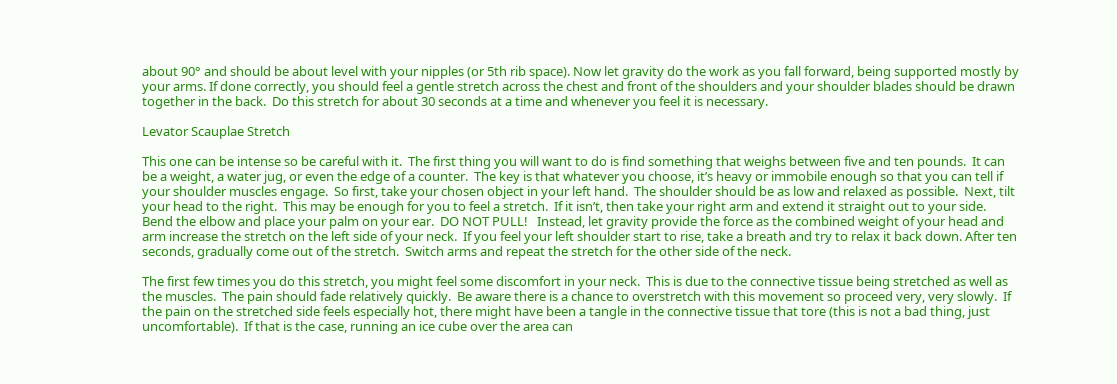about 90° and should be about level with your nipples (or 5th rib space). Now let gravity do the work as you fall forward, being supported mostly by your arms. If done correctly, you should feel a gentle stretch across the chest and front of the shoulders and your shoulder blades should be drawn together in the back.  Do this stretch for about 30 seconds at a time and whenever you feel it is necessary.

Levator Scauplae Stretch

This one can be intense so be careful with it.  The first thing you will want to do is find something that weighs between five and ten pounds.  It can be a weight, a water jug, or even the edge of a counter.  The key is that whatever you choose, it’s heavy or immobile enough so that you can tell if your shoulder muscles engage.  So first, take your chosen object in your left hand.  The shoulder should be as low and relaxed as possible.  Next, tilt your head to the right.  This may be enough for you to feel a stretch.  If it isn’t, then take your right arm and extend it straight out to your side.  Bend the elbow and place your palm on your ear.  DO NOT PULL!   Instead, let gravity provide the force as the combined weight of your head and arm increase the stretch on the left side of your neck.  If you feel your left shoulder start to rise, take a breath and try to relax it back down. After ten seconds, gradually come out of the stretch.  Switch arms and repeat the stretch for the other side of the neck.

The first few times you do this stretch, you might feel some discomfort in your neck.  This is due to the connective tissue being stretched as well as the muscles.  The pain should fade relatively quickly.  Be aware there is a chance to overstretch with this movement so proceed very, very slowly.  If the pain on the stretched side feels especially hot, there might have been a tangle in the connective tissue that tore (this is not a bad thing, just uncomfortable).  If that is the case, running an ice cube over the area can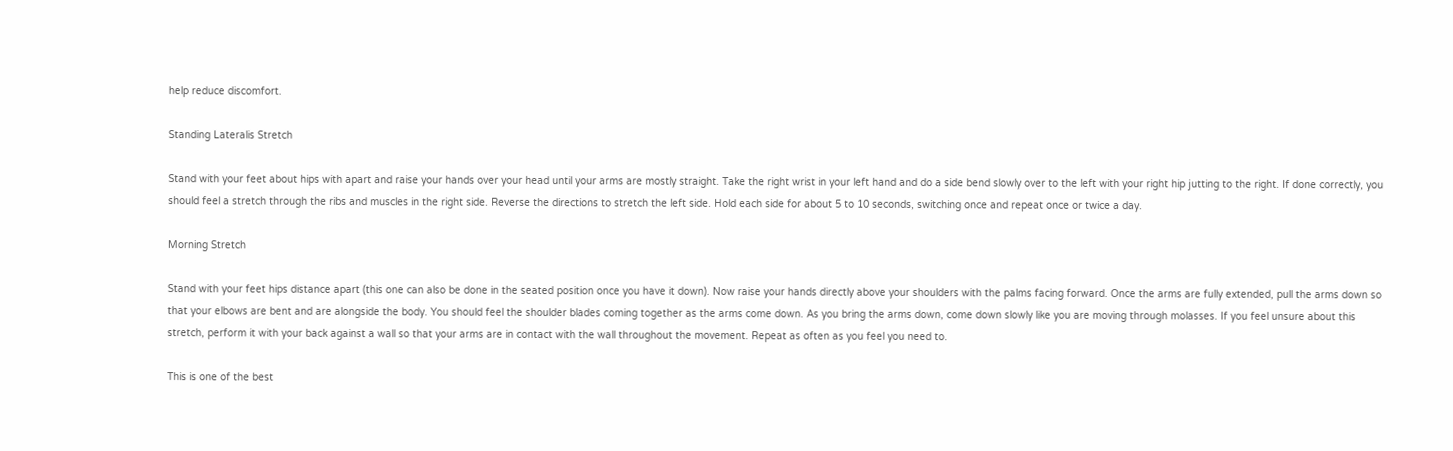help reduce discomfort.

Standing Lateralis Stretch

Stand with your feet about hips with apart and raise your hands over your head until your arms are mostly straight. Take the right wrist in your left hand and do a side bend slowly over to the left with your right hip jutting to the right. If done correctly, you should feel a stretch through the ribs and muscles in the right side. Reverse the directions to stretch the left side. Hold each side for about 5 to 10 seconds, switching once and repeat once or twice a day.

Morning Stretch

Stand with your feet hips distance apart (this one can also be done in the seated position once you have it down). Now raise your hands directly above your shoulders with the palms facing forward. Once the arms are fully extended, pull the arms down so that your elbows are bent and are alongside the body. You should feel the shoulder blades coming together as the arms come down. As you bring the arms down, come down slowly like you are moving through molasses. If you feel unsure about this stretch, perform it with your back against a wall so that your arms are in contact with the wall throughout the movement. Repeat as often as you feel you need to.

This is one of the best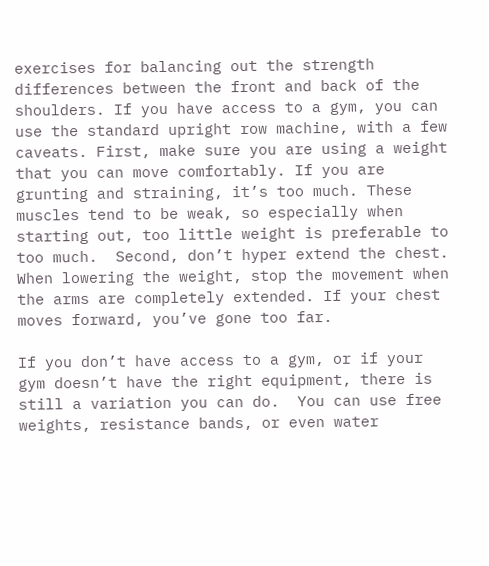exercises for balancing out the strength differences between the front and back of the shoulders. If you have access to a gym, you can use the standard upright row machine, with a few caveats. First, make sure you are using a weight that you can move comfortably. If you are grunting and straining, it’s too much. These muscles tend to be weak, so especially when starting out, too little weight is preferable to too much.  Second, don’t hyper extend the chest. When lowering the weight, stop the movement when the arms are completely extended. If your chest moves forward, you’ve gone too far.

If you don’t have access to a gym, or if your gym doesn’t have the right equipment, there is still a variation you can do.  You can use free weights, resistance bands, or even water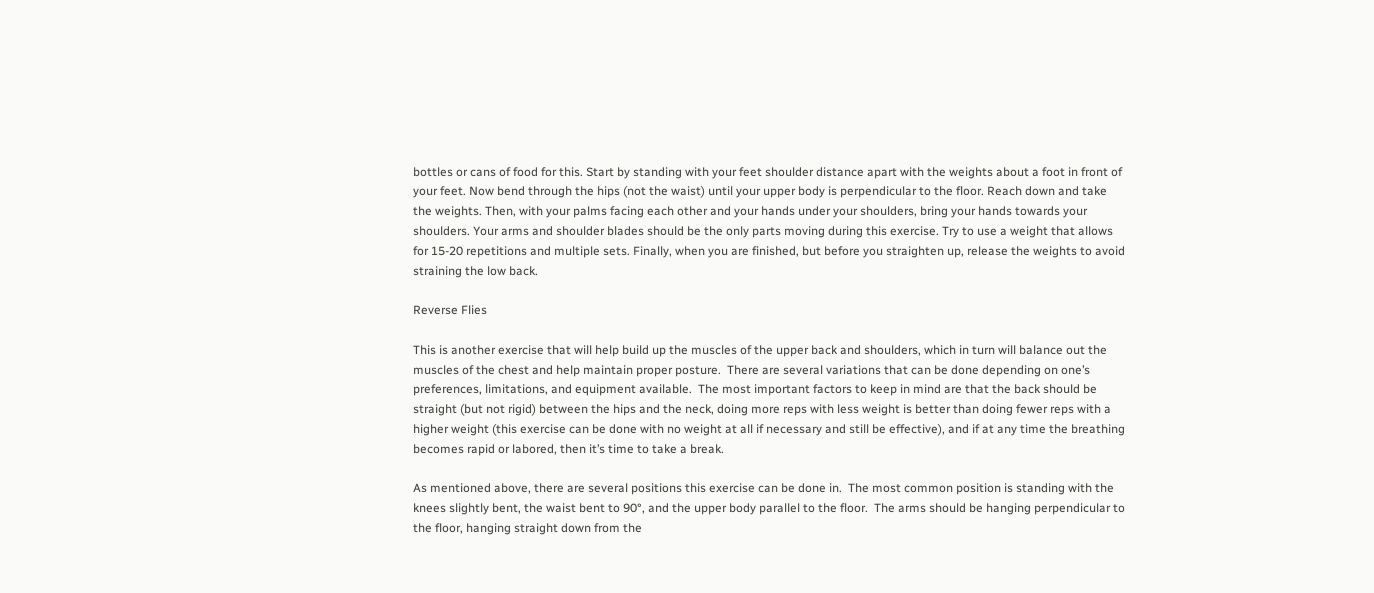bottles or cans of food for this. Start by standing with your feet shoulder distance apart with the weights about a foot in front of your feet. Now bend through the hips (not the waist) until your upper body is perpendicular to the floor. Reach down and take the weights. Then, with your palms facing each other and your hands under your shoulders, bring your hands towards your shoulders. Your arms and shoulder blades should be the only parts moving during this exercise. Try to use a weight that allows for 15-20 repetitions and multiple sets. Finally, when you are finished, but before you straighten up, release the weights to avoid straining the low back.

Reverse Flies

This is another exercise that will help build up the muscles of the upper back and shoulders, which in turn will balance out the muscles of the chest and help maintain proper posture.  There are several variations that can be done depending on one’s preferences, limitations, and equipment available.  The most important factors to keep in mind are that the back should be straight (but not rigid) between the hips and the neck, doing more reps with less weight is better than doing fewer reps with a higher weight (this exercise can be done with no weight at all if necessary and still be effective), and if at any time the breathing becomes rapid or labored, then it’s time to take a break.

As mentioned above, there are several positions this exercise can be done in.  The most common position is standing with the knees slightly bent, the waist bent to 90°, and the upper body parallel to the floor.  The arms should be hanging perpendicular to the floor, hanging straight down from the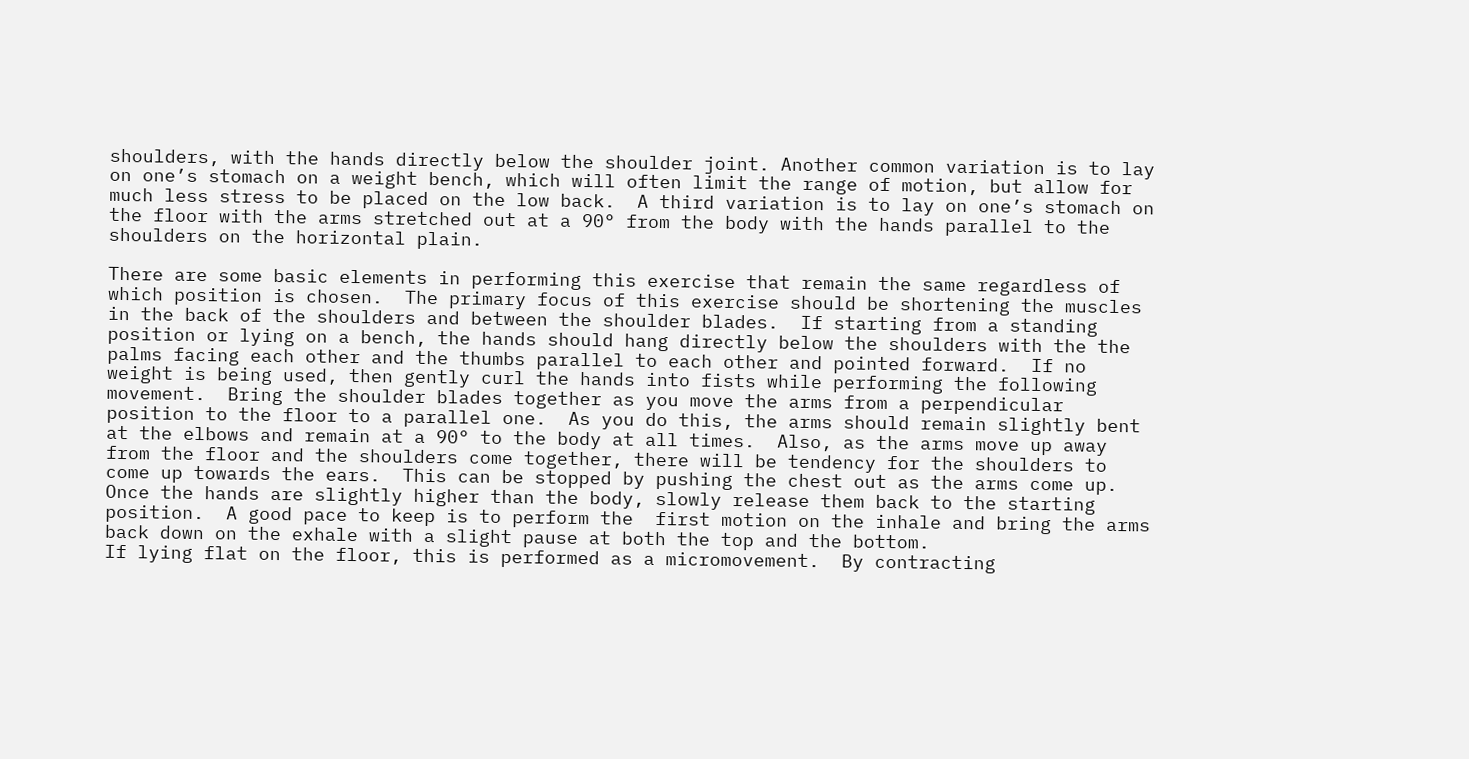shoulders, with the hands directly below the shoulder joint. Another common variation is to lay on one’s stomach on a weight bench, which will often limit the range of motion, but allow for much less stress to be placed on the low back.  A third variation is to lay on one’s stomach on the floor with the arms stretched out at a 90° from the body with the hands parallel to the shoulders on the horizontal plain.

There are some basic elements in performing this exercise that remain the same regardless of which position is chosen.  The primary focus of this exercise should be shortening the muscles in the back of the shoulders and between the shoulder blades.  If starting from a standing position or lying on a bench, the hands should hang directly below the shoulders with the the palms facing each other and the thumbs parallel to each other and pointed forward.  If no weight is being used, then gently curl the hands into fists while performing the following movement.  Bring the shoulder blades together as you move the arms from a perpendicular position to the floor to a parallel one.  As you do this, the arms should remain slightly bent at the elbows and remain at a 90° to the body at all times.  Also, as the arms move up away from the floor and the shoulders come together, there will be tendency for the shoulders to come up towards the ears.  This can be stopped by pushing the chest out as the arms come up.  Once the hands are slightly higher than the body, slowly release them back to the starting position.  A good pace to keep is to perform the  first motion on the inhale and bring the arms back down on the exhale with a slight pause at both the top and the bottom.
If lying flat on the floor, this is performed as a micromovement.  By contracting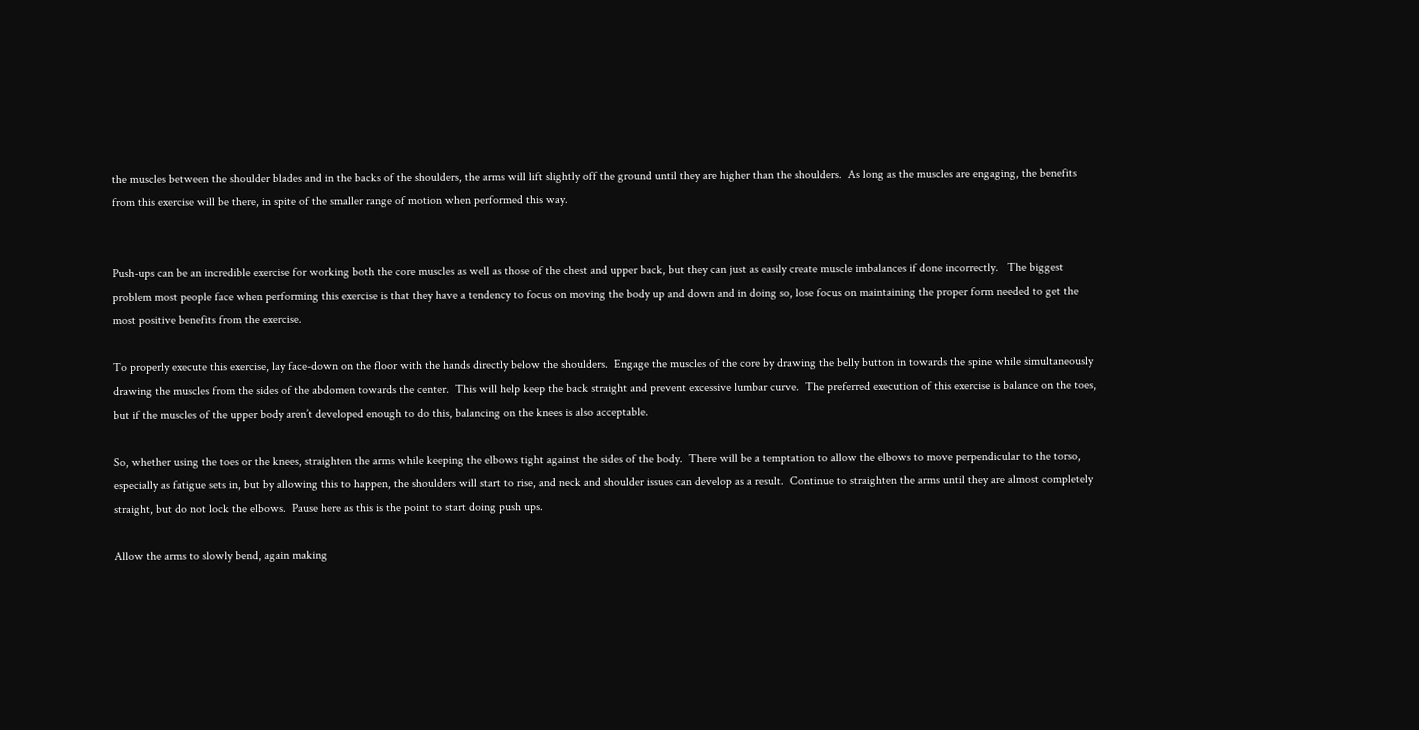the muscles between the shoulder blades and in the backs of the shoulders, the arms will lift slightly off the ground until they are higher than the shoulders.  As long as the muscles are engaging, the benefits from this exercise will be there, in spite of the smaller range of motion when performed this way.


Push-ups can be an incredible exercise for working both the core muscles as well as those of the chest and upper back, but they can just as easily create muscle imbalances if done incorrectly.   The biggest problem most people face when performing this exercise is that they have a tendency to focus on moving the body up and down and in doing so, lose focus on maintaining the proper form needed to get the most positive benefits from the exercise.

To properly execute this exercise, lay face-down on the floor with the hands directly below the shoulders.  Engage the muscles of the core by drawing the belly button in towards the spine while simultaneously drawing the muscles from the sides of the abdomen towards the center.  This will help keep the back straight and prevent excessive lumbar curve.  The preferred execution of this exercise is balance on the toes, but if the muscles of the upper body aren’t developed enough to do this, balancing on the knees is also acceptable.

So, whether using the toes or the knees, straighten the arms while keeping the elbows tight against the sides of the body.  There will be a temptation to allow the elbows to move perpendicular to the torso, especially as fatigue sets in, but by allowing this to happen, the shoulders will start to rise, and neck and shoulder issues can develop as a result.  Continue to straighten the arms until they are almost completely straight, but do not lock the elbows.  Pause here as this is the point to start doing push ups.

Allow the arms to slowly bend, again making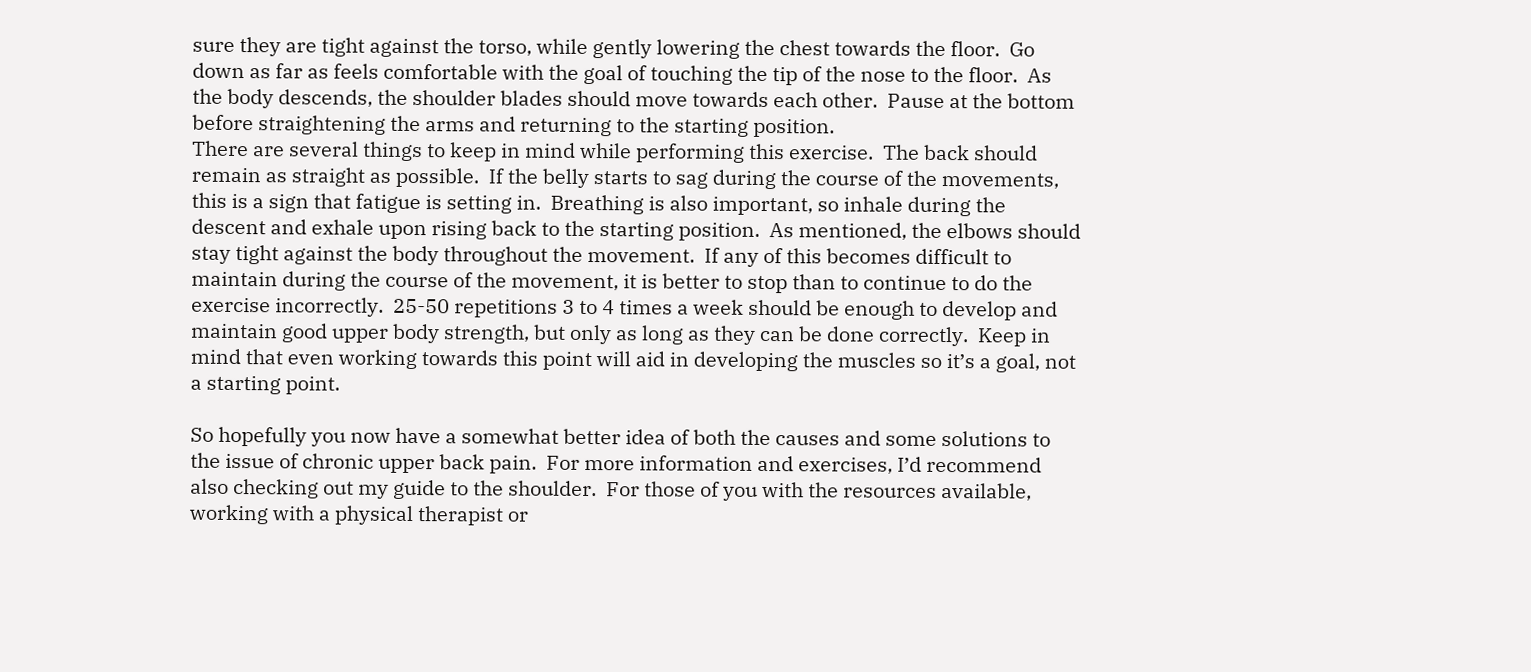sure they are tight against the torso, while gently lowering the chest towards the floor.  Go down as far as feels comfortable with the goal of touching the tip of the nose to the floor.  As the body descends, the shoulder blades should move towards each other.  Pause at the bottom before straightening the arms and returning to the starting position.
There are several things to keep in mind while performing this exercise.  The back should remain as straight as possible.  If the belly starts to sag during the course of the movements, this is a sign that fatigue is setting in.  Breathing is also important, so inhale during the descent and exhale upon rising back to the starting position.  As mentioned, the elbows should stay tight against the body throughout the movement.  If any of this becomes difficult to maintain during the course of the movement, it is better to stop than to continue to do the exercise incorrectly.  25-50 repetitions 3 to 4 times a week should be enough to develop and maintain good upper body strength, but only as long as they can be done correctly.  Keep in mind that even working towards this point will aid in developing the muscles so it’s a goal, not a starting point.

So hopefully you now have a somewhat better idea of both the causes and some solutions to the issue of chronic upper back pain.  For more information and exercises, I’d recommend also checking out my guide to the shoulder.  For those of you with the resources available, working with a physical therapist or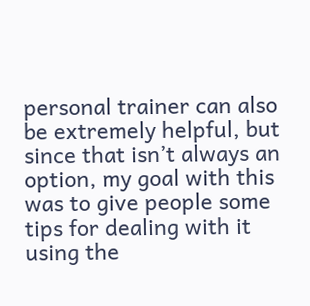personal trainer can also be extremely helpful, but since that isn’t always an option, my goal with this was to give people some tips for dealing with it using the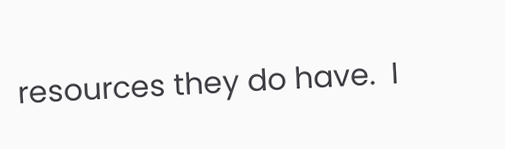resources they do have.  I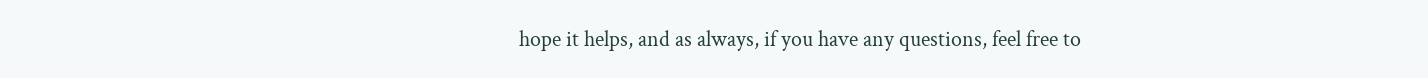hope it helps, and as always, if you have any questions, feel free to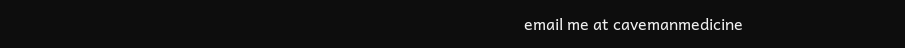email me at cavemanmedicine